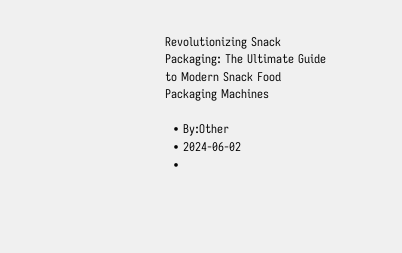Revolutionizing Snack Packaging: The Ultimate Guide to Modern Snack Food Packaging Machines

  • By:Other
  • 2024-06-02
  •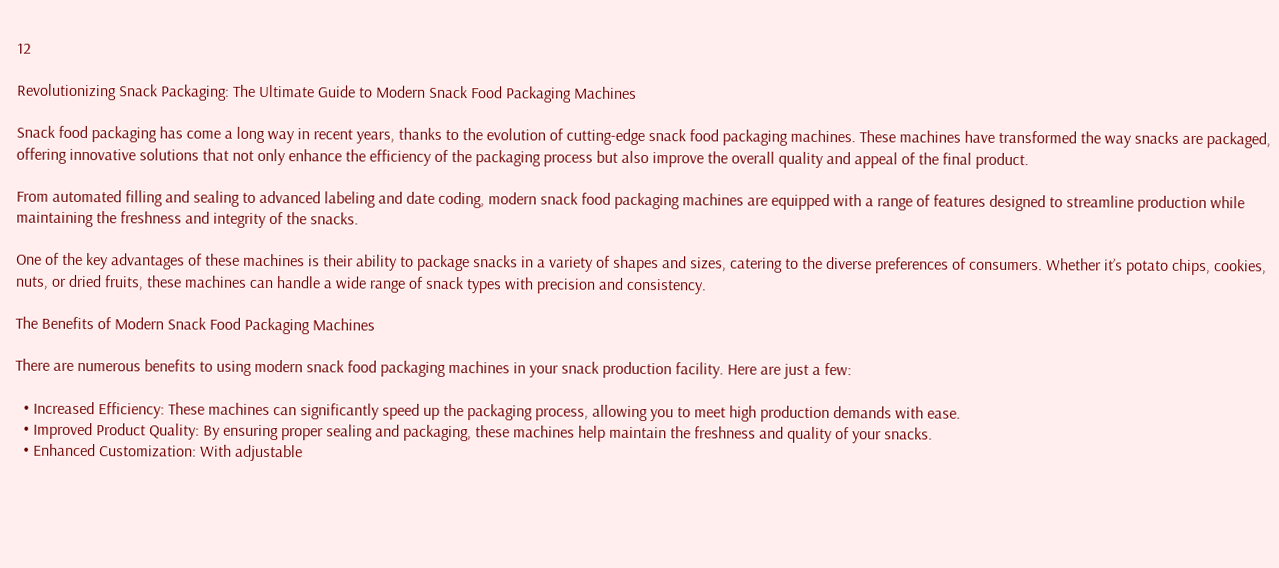12

Revolutionizing Snack Packaging: The Ultimate Guide to Modern Snack Food Packaging Machines

Snack food packaging has come a long way in recent years, thanks to the evolution of cutting-edge snack food packaging machines. These machines have transformed the way snacks are packaged, offering innovative solutions that not only enhance the efficiency of the packaging process but also improve the overall quality and appeal of the final product.

From automated filling and sealing to advanced labeling and date coding, modern snack food packaging machines are equipped with a range of features designed to streamline production while maintaining the freshness and integrity of the snacks.

One of the key advantages of these machines is their ability to package snacks in a variety of shapes and sizes, catering to the diverse preferences of consumers. Whether it’s potato chips, cookies, nuts, or dried fruits, these machines can handle a wide range of snack types with precision and consistency.

The Benefits of Modern Snack Food Packaging Machines

There are numerous benefits to using modern snack food packaging machines in your snack production facility. Here are just a few:

  • Increased Efficiency: These machines can significantly speed up the packaging process, allowing you to meet high production demands with ease.
  • Improved Product Quality: By ensuring proper sealing and packaging, these machines help maintain the freshness and quality of your snacks.
  • Enhanced Customization: With adjustable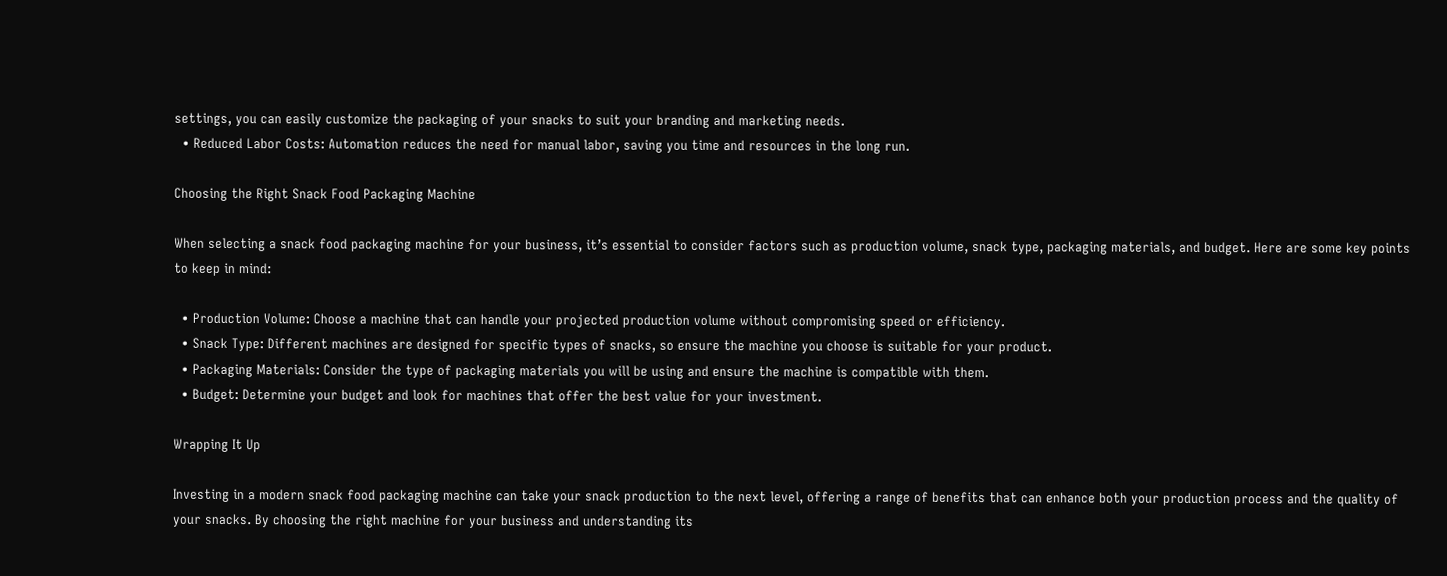settings, you can easily customize the packaging of your snacks to suit your branding and marketing needs.
  • Reduced Labor Costs: Automation reduces the need for manual labor, saving you time and resources in the long run.

Choosing the Right Snack Food Packaging Machine

When selecting a snack food packaging machine for your business, it’s essential to consider factors such as production volume, snack type, packaging materials, and budget. Here are some key points to keep in mind:

  • Production Volume: Choose a machine that can handle your projected production volume without compromising speed or efficiency.
  • Snack Type: Different machines are designed for specific types of snacks, so ensure the machine you choose is suitable for your product.
  • Packaging Materials: Consider the type of packaging materials you will be using and ensure the machine is compatible with them.
  • Budget: Determine your budget and look for machines that offer the best value for your investment.

Wrapping It Up

Investing in a modern snack food packaging machine can take your snack production to the next level, offering a range of benefits that can enhance both your production process and the quality of your snacks. By choosing the right machine for your business and understanding its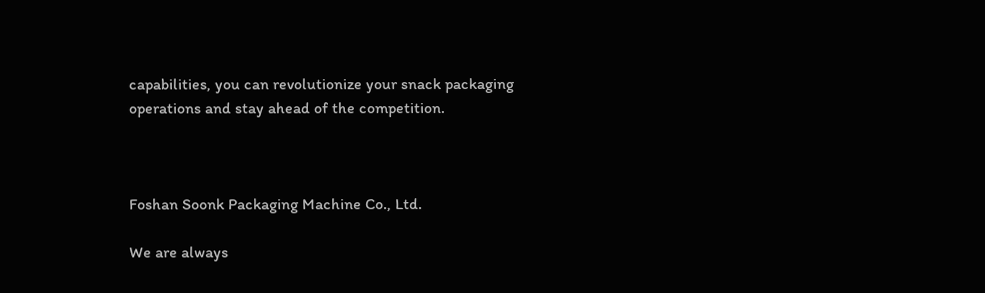capabilities, you can revolutionize your snack packaging operations and stay ahead of the competition.



Foshan Soonk Packaging Machine Co., Ltd.

We are always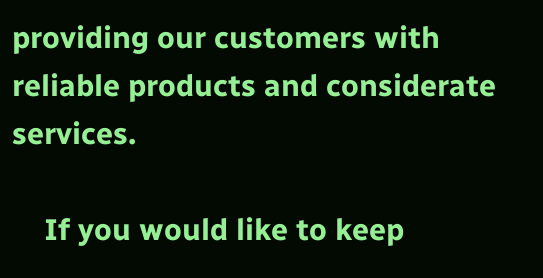providing our customers with reliable products and considerate services.

    If you would like to keep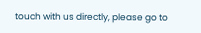touch with us directly, please go to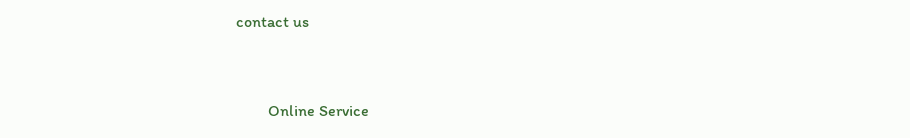contact us



        Online Service